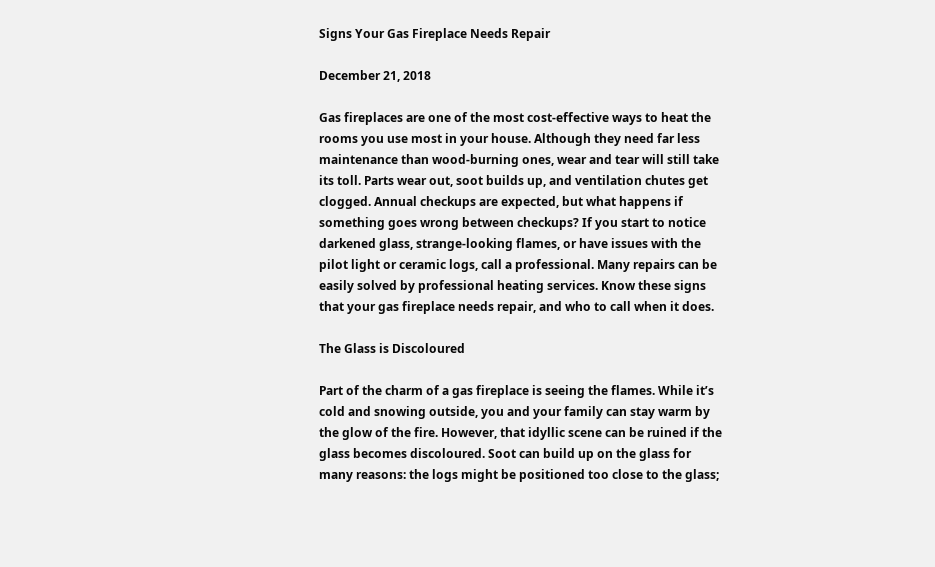Signs Your Gas Fireplace Needs Repair

December 21, 2018

Gas fireplaces are one of the most cost-effective ways to heat the rooms you use most in your house. Although they need far less maintenance than wood-burning ones, wear and tear will still take its toll. Parts wear out, soot builds up, and ventilation chutes get clogged. Annual checkups are expected, but what happens if something goes wrong between checkups? If you start to notice darkened glass, strange-looking flames, or have issues with the pilot light or ceramic logs, call a professional. Many repairs can be easily solved by professional heating services. Know these signs that your gas fireplace needs repair, and who to call when it does.

The Glass is Discoloured

Part of the charm of a gas fireplace is seeing the flames. While it’s cold and snowing outside, you and your family can stay warm by the glow of the fire. However, that idyllic scene can be ruined if the glass becomes discoloured. Soot can build up on the glass for many reasons: the logs might be positioned too close to the glass;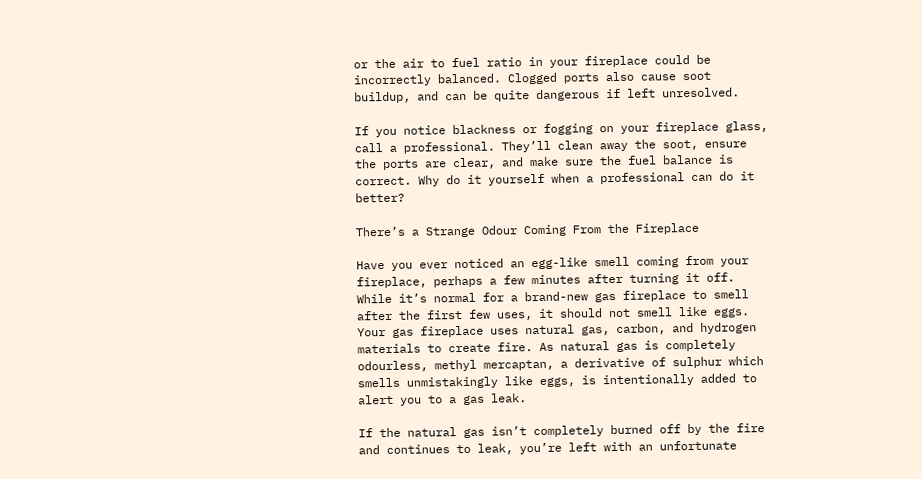or the air to fuel ratio in your fireplace could be incorrectly balanced. Clogged ports also cause soot buildup, and can be quite dangerous if left unresolved.

If you notice blackness or fogging on your fireplace glass, call a professional. They’ll clean away the soot, ensure the ports are clear, and make sure the fuel balance is correct. Why do it yourself when a professional can do it better?

There’s a Strange Odour Coming From the Fireplace

Have you ever noticed an egg-like smell coming from your fireplace, perhaps a few minutes after turning it off. While it’s normal for a brand-new gas fireplace to smell after the first few uses, it should not smell like eggs. Your gas fireplace uses natural gas, carbon, and hydrogen materials to create fire. As natural gas is completely odourless, methyl mercaptan, a derivative of sulphur which smells unmistakingly like eggs, is intentionally added to alert you to a gas leak.

If the natural gas isn’t completely burned off by the fire and continues to leak, you’re left with an unfortunate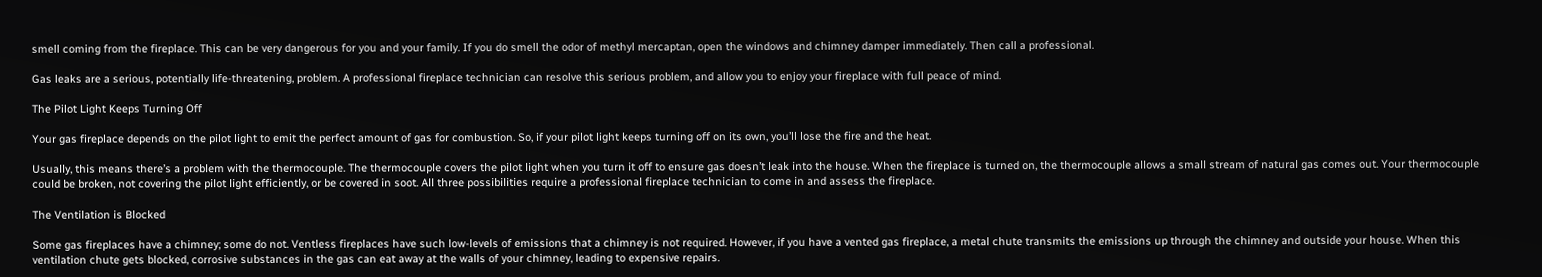smell coming from the fireplace. This can be very dangerous for you and your family. If you do smell the odor of methyl mercaptan, open the windows and chimney damper immediately. Then call a professional.

Gas leaks are a serious, potentially life-threatening, problem. A professional fireplace technician can resolve this serious problem, and allow you to enjoy your fireplace with full peace of mind.

The Pilot Light Keeps Turning Off

Your gas fireplace depends on the pilot light to emit the perfect amount of gas for combustion. So, if your pilot light keeps turning off on its own, you’ll lose the fire and the heat.

Usually, this means there’s a problem with the thermocouple. The thermocouple covers the pilot light when you turn it off to ensure gas doesn’t leak into the house. When the fireplace is turned on, the thermocouple allows a small stream of natural gas comes out. Your thermocouple could be broken, not covering the pilot light efficiently, or be covered in soot. All three possibilities require a professional fireplace technician to come in and assess the fireplace.

The Ventilation is Blocked

Some gas fireplaces have a chimney; some do not. Ventless fireplaces have such low-levels of emissions that a chimney is not required. However, if you have a vented gas fireplace, a metal chute transmits the emissions up through the chimney and outside your house. When this ventilation chute gets blocked, corrosive substances in the gas can eat away at the walls of your chimney, leading to expensive repairs.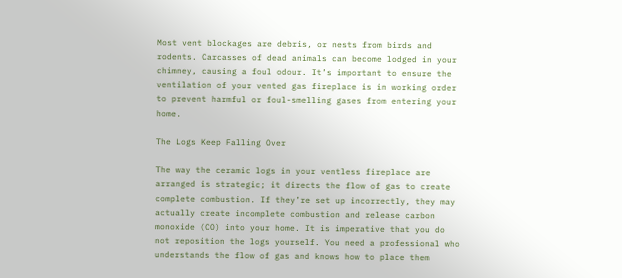Most vent blockages are debris, or nests from birds and rodents. Carcasses of dead animals can become lodged in your chimney, causing a foul odour. It’s important to ensure the ventilation of your vented gas fireplace is in working order to prevent harmful or foul-smelling gases from entering your home.

The Logs Keep Falling Over

The way the ceramic logs in your ventless fireplace are arranged is strategic; it directs the flow of gas to create complete combustion. If they’re set up incorrectly, they may actually create incomplete combustion and release carbon monoxide (CO) into your home. It is imperative that you do not reposition the logs yourself. You need a professional who understands the flow of gas and knows how to place them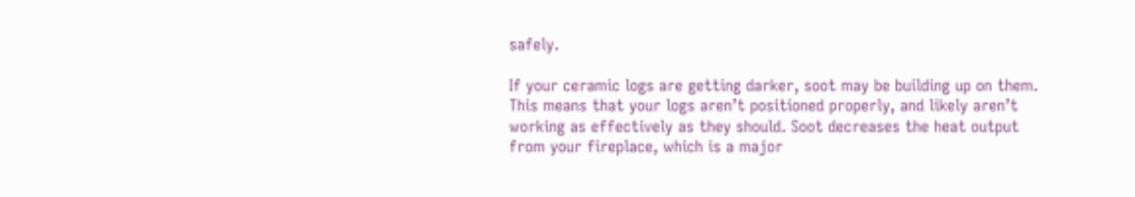safely.

If your ceramic logs are getting darker, soot may be building up on them. This means that your logs aren’t positioned properly, and likely aren’t working as effectively as they should. Soot decreases the heat output from your fireplace, which is a major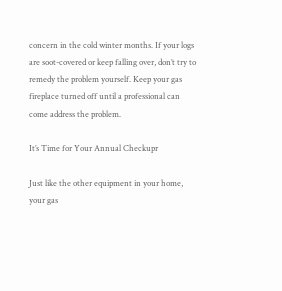concern in the cold winter months. If your logs are soot-covered or keep falling over, don’t try to remedy the problem yourself. Keep your gas fireplace turned off until a professional can come address the problem.

It’s Time for Your Annual Checkupr

Just like the other equipment in your home, your gas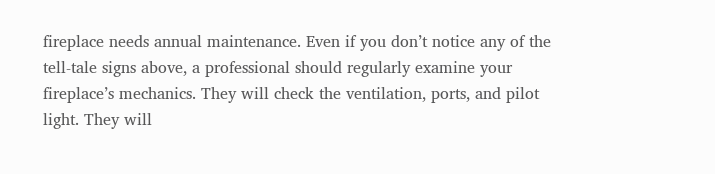fireplace needs annual maintenance. Even if you don’t notice any of the tell-tale signs above, a professional should regularly examine your fireplace’s mechanics. They will check the ventilation, ports, and pilot light. They will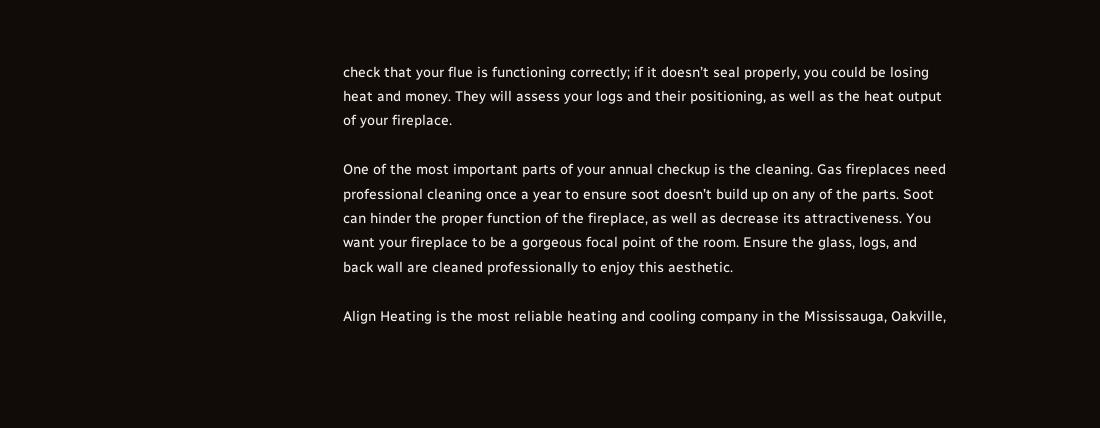check that your flue is functioning correctly; if it doesn’t seal properly, you could be losing heat and money. They will assess your logs and their positioning, as well as the heat output of your fireplace.

One of the most important parts of your annual checkup is the cleaning. Gas fireplaces need professional cleaning once a year to ensure soot doesn’t build up on any of the parts. Soot can hinder the proper function of the fireplace, as well as decrease its attractiveness. You want your fireplace to be a gorgeous focal point of the room. Ensure the glass, logs, and back wall are cleaned professionally to enjoy this aesthetic.

Align Heating is the most reliable heating and cooling company in the Mississauga, Oakville,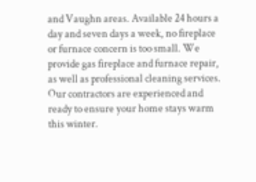and Vaughn areas. Available 24 hours a day and seven days a week, no fireplace or furnace concern is too small. We provide gas fireplace and furnace repair, as well as professional cleaning services. Our contractors are experienced and ready to ensure your home stays warm this winter.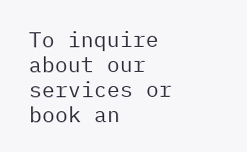To inquire about our services or book an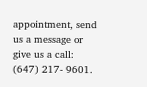appointment, send us a message or give us a call: (647) 217- 9601.